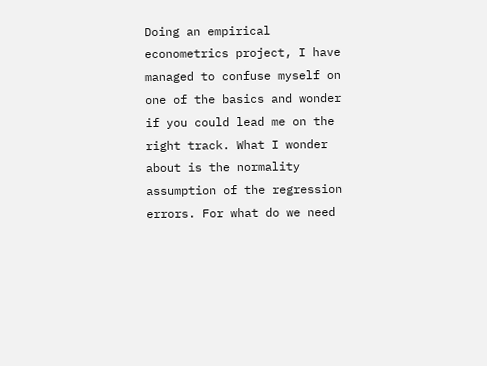Doing an empirical econometrics project, I have managed to confuse myself on one of the basics and wonder if you could lead me on the right track. What I wonder about is the normality assumption of the regression errors. For what do we need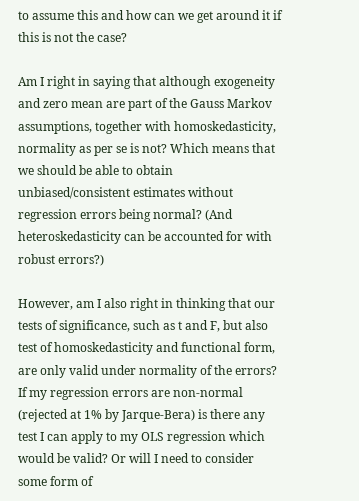to assume this and how can we get around it if this is not the case?

Am I right in saying that although exogeneity and zero mean are part of the Gauss Markov assumptions, together with homoskedasticity, normality as per se is not? Which means that we should be able to obtain unbiased/consistent estimates without regression errors being normal? (And heteroskedasticity can be accounted for with robust errors?)

However, am I also right in thinking that our tests of significance, such as t and F, but also test of homoskedasticity and functional form, are only valid under normality of the errors? If my regression errors are non-normal (rejected at 1% by Jarque-Bera) is there any test I can apply to my OLS regression which would be valid? Or will I need to consider some form of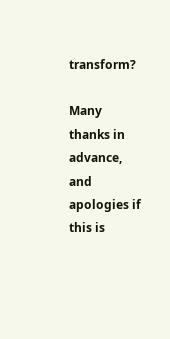transform?

Many thanks in advance, and apologies if this is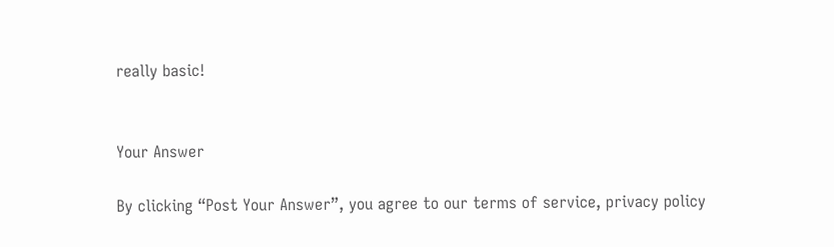really basic!


Your Answer

By clicking “Post Your Answer”, you agree to our terms of service, privacy policy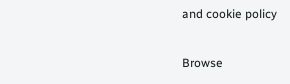and cookie policy

Browse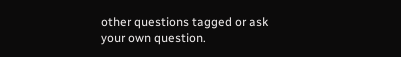other questions tagged or ask your own question.